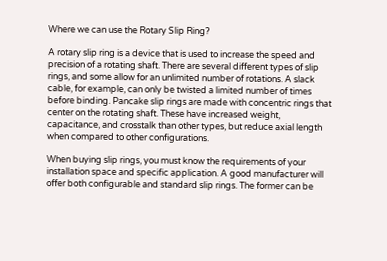Where we can use the Rotary Slip Ring?

A rotary slip ring is a device that is used to increase the speed and precision of a rotating shaft. There are several different types of slip rings, and some allow for an unlimited number of rotations. A slack cable, for example, can only be twisted a limited number of times before binding. Pancake slip rings are made with concentric rings that center on the rotating shaft. These have increased weight, capacitance, and crosstalk than other types, but reduce axial length when compared to other configurations.

When buying slip rings, you must know the requirements of your installation space and specific application. A good manufacturer will offer both configurable and standard slip rings. The former can be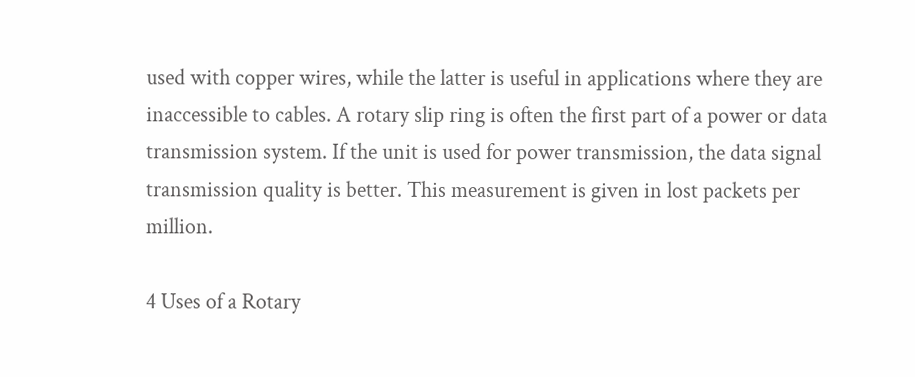used with copper wires, while the latter is useful in applications where they are inaccessible to cables. A rotary slip ring is often the first part of a power or data transmission system. If the unit is used for power transmission, the data signal transmission quality is better. This measurement is given in lost packets per million.

4 Uses of a Rotary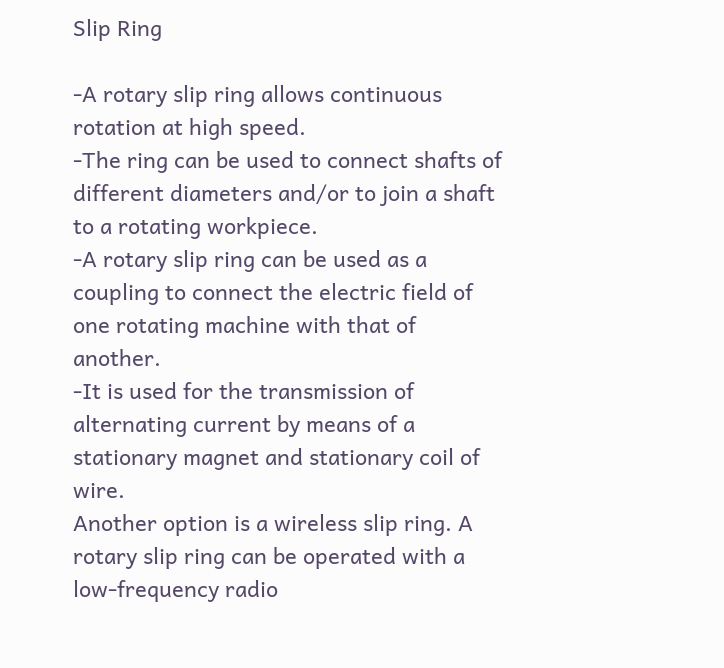Slip Ring

-A rotary slip ring allows continuous rotation at high speed.
-The ring can be used to connect shafts of different diameters and/or to join a shaft to a rotating workpiece.
-A rotary slip ring can be used as a coupling to connect the electric field of one rotating machine with that of another.
-It is used for the transmission of alternating current by means of a stationary magnet and stationary coil of wire.
Another option is a wireless slip ring. A rotary slip ring can be operated with a low-frequency radio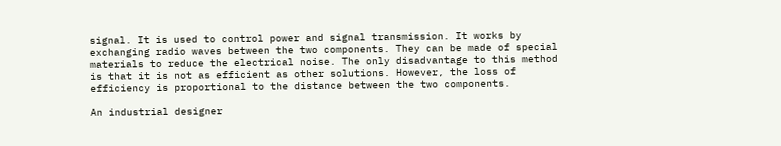signal. It is used to control power and signal transmission. It works by exchanging radio waves between the two components. They can be made of special materials to reduce the electrical noise. The only disadvantage to this method is that it is not as efficient as other solutions. However, the loss of efficiency is proportional to the distance between the two components.

An industrial designer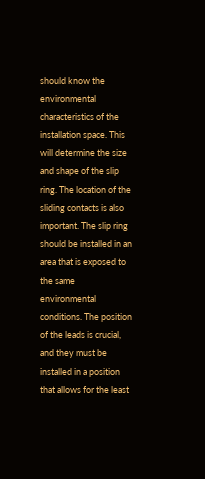should know the environmental characteristics of the installation space. This will determine the size and shape of the slip ring. The location of the sliding contacts is also important. The slip ring should be installed in an area that is exposed to the same environmental conditions. The position of the leads is crucial, and they must be installed in a position that allows for the least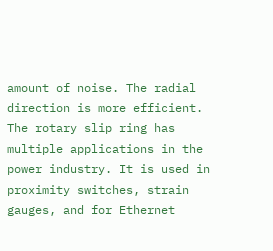amount of noise. The radial direction is more efficient.
The rotary slip ring has multiple applications in the power industry. It is used in proximity switches, strain gauges, and for Ethernet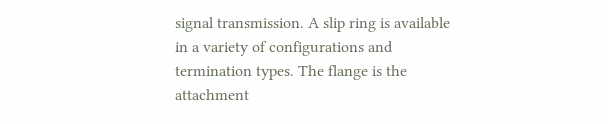signal transmission. A slip ring is available in a variety of configurations and termination types. The flange is the attachment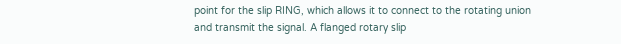point for the slip RING, which allows it to connect to the rotating union and transmit the signal. A flanged rotary slip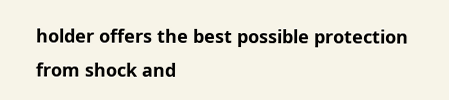holder offers the best possible protection from shock and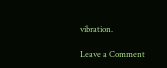vibration.

Leave a Comment